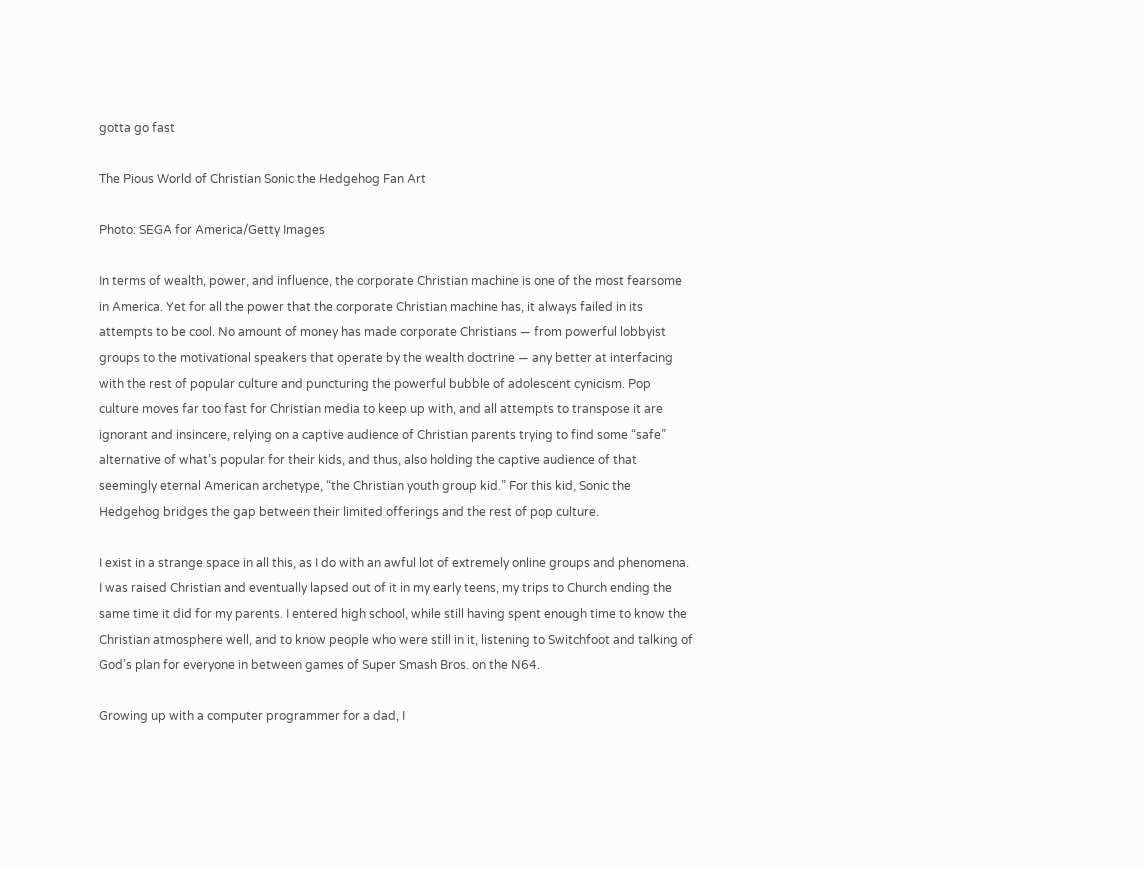gotta go fast

The Pious World of Christian Sonic the Hedgehog Fan Art

Photo: SEGA for America/Getty Images

In terms of wealth, power, and influence, the corporate Christian machine is one of the most fearsome in America. Yet for all the power that the corporate Christian machine has, it always failed in its attempts to be cool. No amount of money has made corporate Christians — from powerful lobbyist groups to the motivational speakers that operate by the wealth doctrine — any better at interfacing with the rest of popular culture and puncturing the powerful bubble of adolescent cynicism. Pop culture moves far too fast for Christian media to keep up with, and all attempts to transpose it are ignorant and insincere, relying on a captive audience of Christian parents trying to find some “safe” alternative of what’s popular for their kids, and thus, also holding the captive audience of that seemingly eternal American archetype, “the Christian youth group kid.” For this kid, Sonic the Hedgehog bridges the gap between their limited offerings and the rest of pop culture.

I exist in a strange space in all this, as I do with an awful lot of extremely online groups and phenomena. I was raised Christian and eventually lapsed out of it in my early teens, my trips to Church ending the same time it did for my parents. I entered high school, while still having spent enough time to know the Christian atmosphere well, and to know people who were still in it, listening to Switchfoot and talking of God’s plan for everyone in between games of Super Smash Bros. on the N64.

Growing up with a computer programmer for a dad, I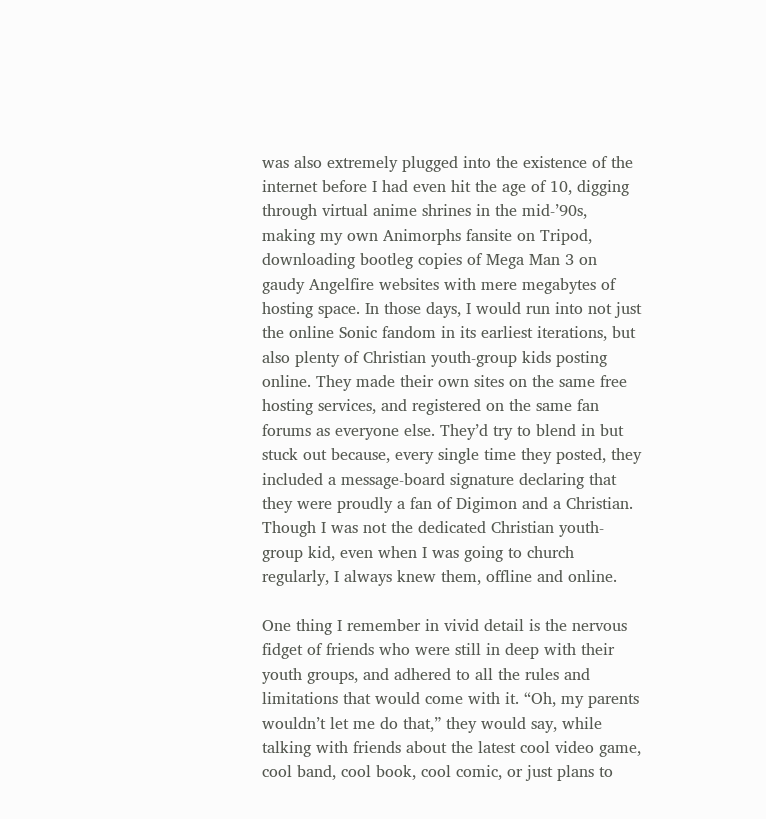was also extremely plugged into the existence of the internet before I had even hit the age of 10, digging through virtual anime shrines in the mid-’90s, making my own Animorphs fansite on Tripod, downloading bootleg copies of Mega Man 3 on gaudy Angelfire websites with mere megabytes of hosting space. In those days, I would run into not just the online Sonic fandom in its earliest iterations, but also plenty of Christian youth-group kids posting online. They made their own sites on the same free hosting services, and registered on the same fan forums as everyone else. They’d try to blend in but stuck out because, every single time they posted, they included a message-board signature declaring that they were proudly a fan of Digimon and a Christian. Though I was not the dedicated Christian youth-group kid, even when I was going to church regularly, I always knew them, offline and online.

One thing I remember in vivid detail is the nervous fidget of friends who were still in deep with their youth groups, and adhered to all the rules and limitations that would come with it. “Oh, my parents wouldn’t let me do that,” they would say, while talking with friends about the latest cool video game, cool band, cool book, cool comic, or just plans to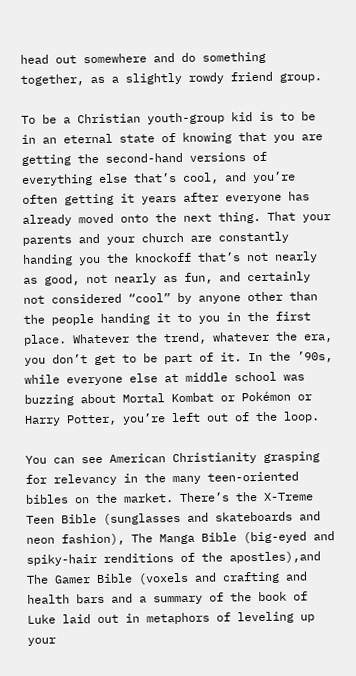head out somewhere and do something together, as a slightly rowdy friend group.

To be a Christian youth-group kid is to be in an eternal state of knowing that you are getting the second-hand versions of everything else that’s cool, and you’re often getting it years after everyone has already moved onto the next thing. That your parents and your church are constantly handing you the knockoff that’s not nearly as good, not nearly as fun, and certainly not considered “cool” by anyone other than the people handing it to you in the first place. Whatever the trend, whatever the era, you don’t get to be part of it. In the ’90s, while everyone else at middle school was buzzing about Mortal Kombat or Pokémon or Harry Potter, you’re left out of the loop.

You can see American Christianity grasping for relevancy in the many teen-oriented bibles on the market. There’s the X-Treme Teen Bible (sunglasses and skateboards and neon fashion), The Manga Bible (big-eyed and spiky-hair renditions of the apostles),and The Gamer Bible (voxels and crafting and health bars and a summary of the book of Luke laid out in metaphors of leveling up your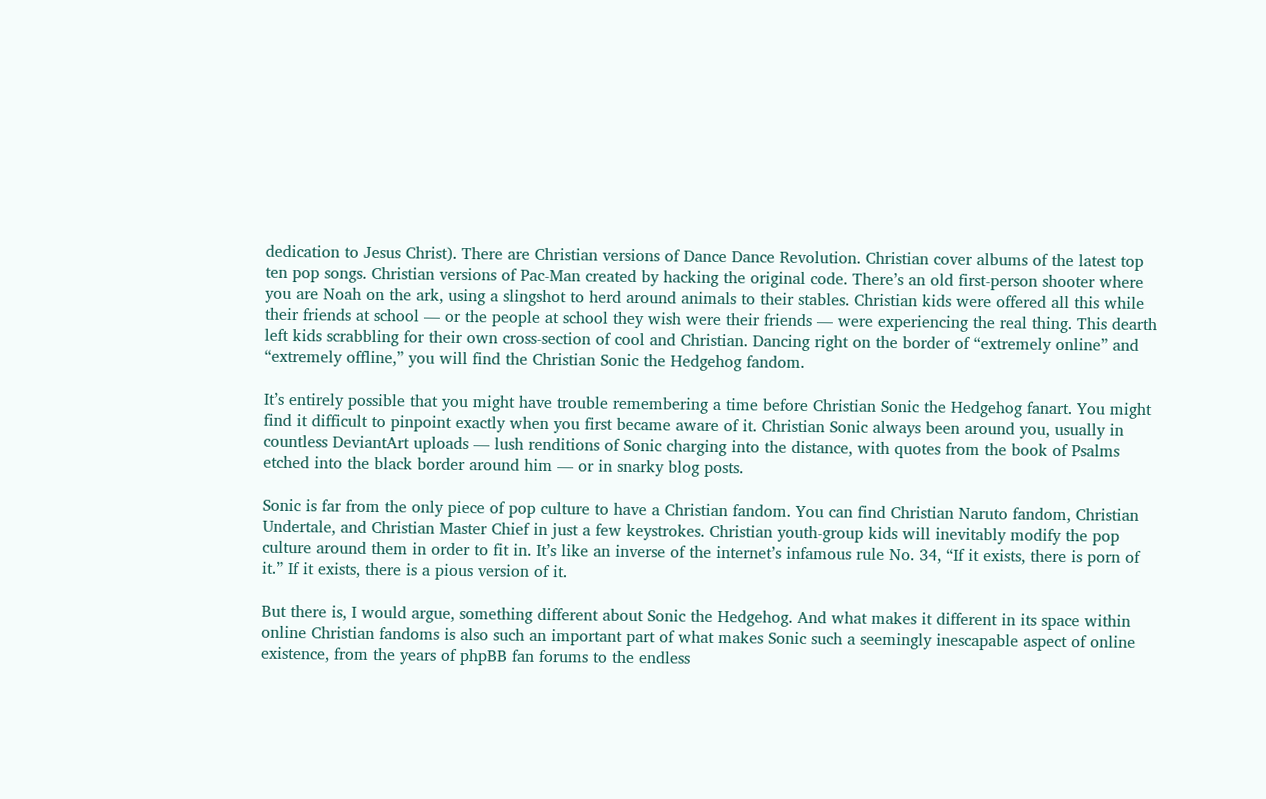dedication to Jesus Christ). There are Christian versions of Dance Dance Revolution. Christian cover albums of the latest top ten pop songs. Christian versions of Pac-Man created by hacking the original code. There’s an old first-person shooter where you are Noah on the ark, using a slingshot to herd around animals to their stables. Christian kids were offered all this while their friends at school — or the people at school they wish were their friends — were experiencing the real thing. This dearth left kids scrabbling for their own cross-section of cool and Christian. Dancing right on the border of “extremely online” and “extremely offline,” you will find the Christian Sonic the Hedgehog fandom.

It’s entirely possible that you might have trouble remembering a time before Christian Sonic the Hedgehog fanart. You might find it difficult to pinpoint exactly when you first became aware of it. Christian Sonic always been around you, usually in countless DeviantArt uploads — lush renditions of Sonic charging into the distance, with quotes from the book of Psalms etched into the black border around him — or in snarky blog posts.

Sonic is far from the only piece of pop culture to have a Christian fandom. You can find Christian Naruto fandom, Christian Undertale, and Christian Master Chief in just a few keystrokes. Christian youth-group kids will inevitably modify the pop culture around them in order to fit in. It’s like an inverse of the internet’s infamous rule No. 34, “If it exists, there is porn of it.” If it exists, there is a pious version of it.

But there is, I would argue, something different about Sonic the Hedgehog. And what makes it different in its space within online Christian fandoms is also such an important part of what makes Sonic such a seemingly inescapable aspect of online existence, from the years of phpBB fan forums to the endless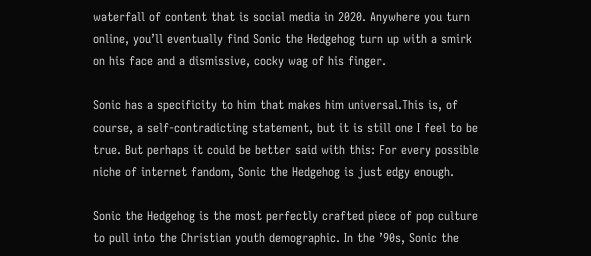waterfall of content that is social media in 2020. Anywhere you turn online, you’ll eventually find Sonic the Hedgehog turn up with a smirk on his face and a dismissive, cocky wag of his finger.

Sonic has a specificity to him that makes him universal.This is, of course, a self-contradicting statement, but it is still one I feel to be true. But perhaps it could be better said with this: For every possible niche of internet fandom, Sonic the Hedgehog is just edgy enough.

Sonic the Hedgehog is the most perfectly crafted piece of pop culture to pull into the Christian youth demographic. In the ’90s, Sonic the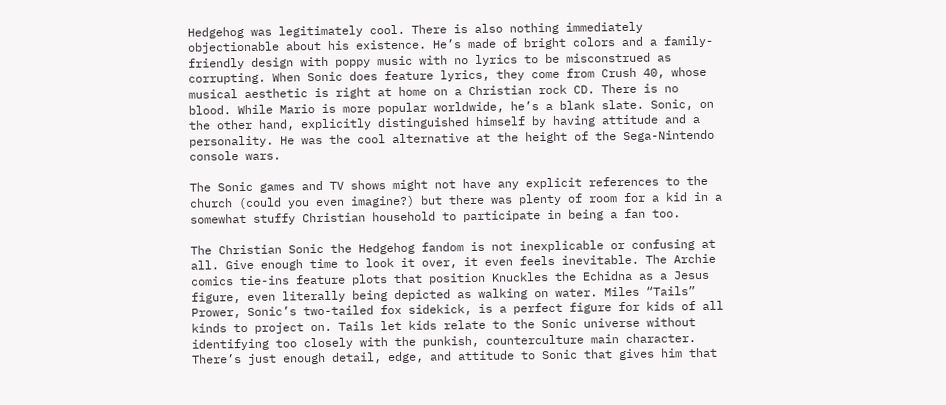Hedgehog was legitimately cool. There is also nothing immediately objectionable about his existence. He’s made of bright colors and a family-friendly design with poppy music with no lyrics to be misconstrued as corrupting. When Sonic does feature lyrics, they come from Crush 40, whose musical aesthetic is right at home on a Christian rock CD. There is no blood. While Mario is more popular worldwide, he’s a blank slate. Sonic, on the other hand, explicitly distinguished himself by having attitude and a personality. He was the cool alternative at the height of the Sega-Nintendo console wars.

The Sonic games and TV shows might not have any explicit references to the church (could you even imagine?) but there was plenty of room for a kid in a somewhat stuffy Christian household to participate in being a fan too.

The Christian Sonic the Hedgehog fandom is not inexplicable or confusing at all. Give enough time to look it over, it even feels inevitable. The Archie comics tie-ins feature plots that position Knuckles the Echidna as a Jesus figure, even literally being depicted as walking on water. Miles “Tails” Prower, Sonic’s two-tailed fox sidekick, is a perfect figure for kids of all kinds to project on. Tails let kids relate to the Sonic universe without identifying too closely with the punkish, counterculture main character. There’s just enough detail, edge, and attitude to Sonic that gives him that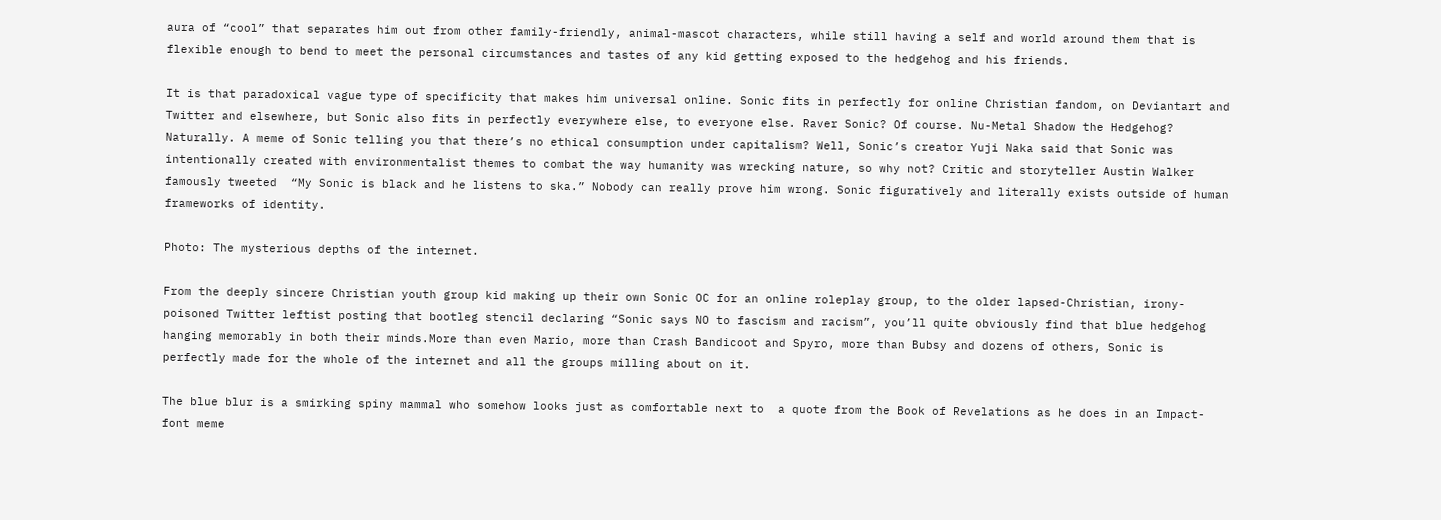aura of “cool” that separates him out from other family-friendly, animal-mascot characters, while still having a self and world around them that is flexible enough to bend to meet the personal circumstances and tastes of any kid getting exposed to the hedgehog and his friends.

It is that paradoxical vague type of specificity that makes him universal online. Sonic fits in perfectly for online Christian fandom, on Deviantart and Twitter and elsewhere, but Sonic also fits in perfectly everywhere else, to everyone else. Raver Sonic? Of course. Nu-Metal Shadow the Hedgehog? Naturally. A meme of Sonic telling you that there’s no ethical consumption under capitalism? Well, Sonic’s creator Yuji Naka said that Sonic was intentionally created with environmentalist themes to combat the way humanity was wrecking nature, so why not? Critic and storyteller Austin Walker famously tweeted  “My Sonic is black and he listens to ska.” Nobody can really prove him wrong. Sonic figuratively and literally exists outside of human frameworks of identity.

Photo: The mysterious depths of the internet.

From the deeply sincere Christian youth group kid making up their own Sonic OC for an online roleplay group, to the older lapsed-Christian, irony-poisoned Twitter leftist posting that bootleg stencil declaring “Sonic says NO to fascism and racism”, you’ll quite obviously find that blue hedgehog hanging memorably in both their minds.More than even Mario, more than Crash Bandicoot and Spyro, more than Bubsy and dozens of others, Sonic is perfectly made for the whole of the internet and all the groups milling about on it.

The blue blur is a smirking spiny mammal who somehow looks just as comfortable next to  a quote from the Book of Revelations as he does in an Impact-font meme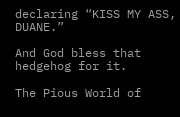declaring “KISS MY ASS, DUANE.”

And God bless that hedgehog for it.

The Pious World of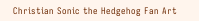Christian Sonic the Hedgehog Fan Art